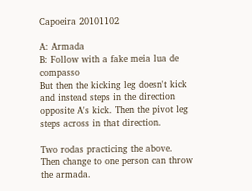Capoeira 20101102

A: Armada
B: Follow with a fake meia lua de compasso
But then the kicking leg doesn't kick and instead steps in the direction opposite A's kick. Then the pivot leg steps across in that direction.

Two rodas practicing the above.
Then change to one person can throw the armada.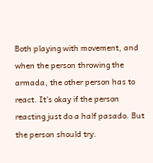Both playing with movement, and when the person throwing the armada, the other person has to react. It's okay if the person reacting just do a half pasado. But the person should try.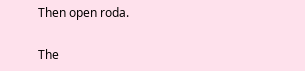Then open roda.

The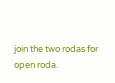join the two rodas for open roda.